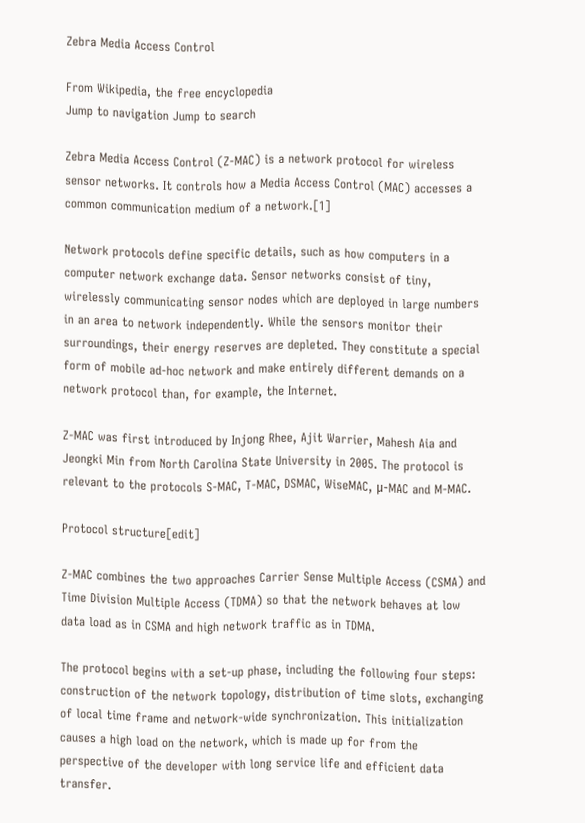Zebra Media Access Control

From Wikipedia, the free encyclopedia
Jump to navigation Jump to search

Zebra Media Access Control (Z-MAC) is a network protocol for wireless sensor networks. It controls how a Media Access Control (MAC) accesses a common communication medium of a network.[1]

Network protocols define specific details, such as how computers in a computer network exchange data. Sensor networks consist of tiny, wirelessly communicating sensor nodes which are deployed in large numbers in an area to network independently. While the sensors monitor their surroundings, their energy reserves are depleted. They constitute a special form of mobile ad-hoc network and make entirely different demands on a network protocol than, for example, the Internet.

Z-MAC was first introduced by Injong Rhee, Ajit Warrier, Mahesh Aia and Jeongki Min from North Carolina State University in 2005. The protocol is relevant to the protocols S-MAC, T-MAC, DSMAC, WiseMAC, μ-MAC and M-MAC.

Protocol structure[edit]

Z-MAC combines the two approaches Carrier Sense Multiple Access (CSMA) and Time Division Multiple Access (TDMA) so that the network behaves at low data load as in CSMA and high network traffic as in TDMA.

The protocol begins with a set-up phase, including the following four steps: construction of the network topology, distribution of time slots, exchanging of local time frame and network-wide synchronization. This initialization causes a high load on the network, which is made up for from the perspective of the developer with long service life and efficient data transfer.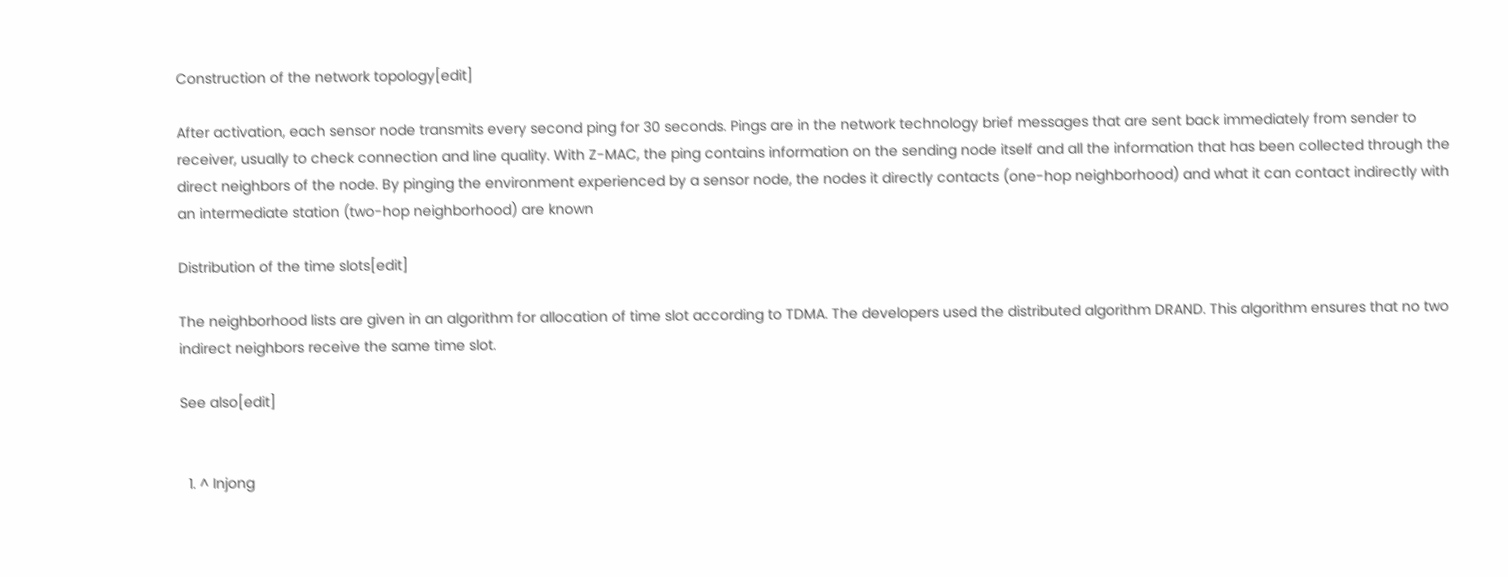Construction of the network topology[edit]

After activation, each sensor node transmits every second ping for 30 seconds. Pings are in the network technology brief messages that are sent back immediately from sender to receiver, usually to check connection and line quality. With Z-MAC, the ping contains information on the sending node itself and all the information that has been collected through the direct neighbors of the node. By pinging the environment experienced by a sensor node, the nodes it directly contacts (one-hop neighborhood) and what it can contact indirectly with an intermediate station (two-hop neighborhood) are known

Distribution of the time slots[edit]

The neighborhood lists are given in an algorithm for allocation of time slot according to TDMA. The developers used the distributed algorithm DRAND. This algorithm ensures that no two indirect neighbors receive the same time slot.

See also[edit]


  1. ^ Injong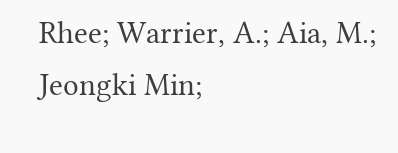Rhee; Warrier, A.; Aia, M.; Jeongki Min;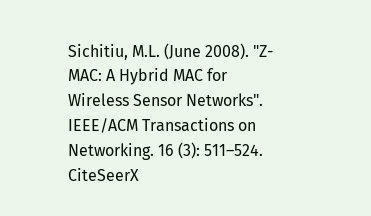Sichitiu, M.L. (June 2008). "Z-MAC: A Hybrid MAC for Wireless Sensor Networks". IEEE/ACM Transactions on Networking. 16 (3): 511–524. CiteSeerX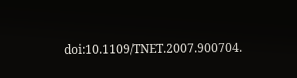doi:10.1109/TNET.2007.900704.